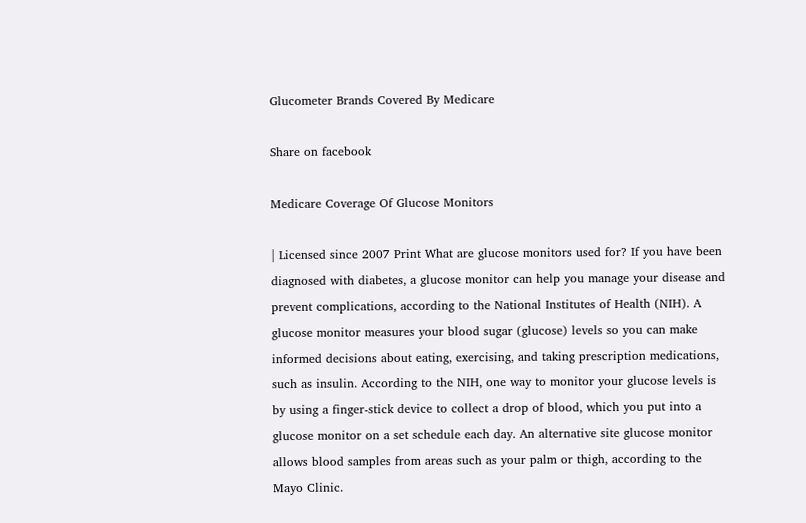Glucometer Brands Covered By Medicare

Share on facebook

Medicare Coverage Of Glucose Monitors

| Licensed since 2007 Print What are glucose monitors used for? If you have been diagnosed with diabetes, a glucose monitor can help you manage your disease and prevent complications, according to the National Institutes of Health (NIH). A glucose monitor measures your blood sugar (glucose) levels so you can make informed decisions about eating, exercising, and taking prescription medications, such as insulin. According to the NIH, one way to monitor your glucose levels is by using a finger-stick device to collect a drop of blood, which you put into a glucose monitor on a set schedule each day. An alternative site glucose monitor allows blood samples from areas such as your palm or thigh, according to the Mayo Clinic.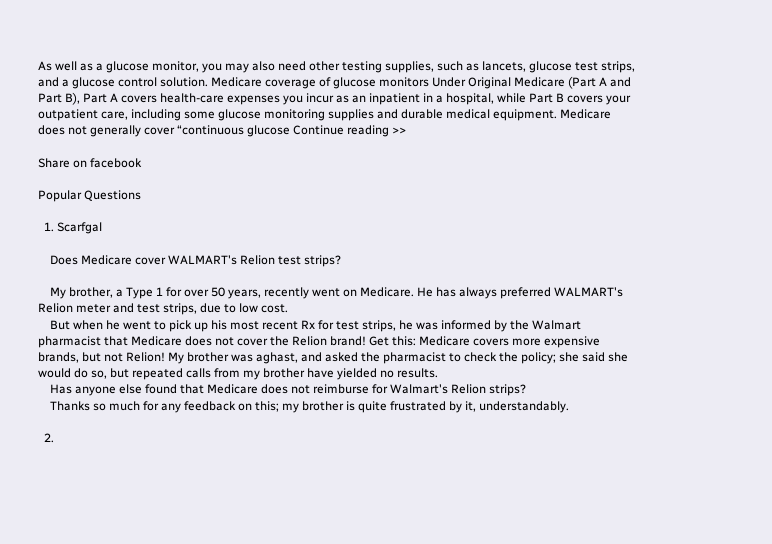As well as a glucose monitor, you may also need other testing supplies, such as lancets, glucose test strips, and a glucose control solution. Medicare coverage of glucose monitors Under Original Medicare (Part A and Part B), Part A covers health-care expenses you incur as an inpatient in a hospital, while Part B covers your outpatient care, including some glucose monitoring supplies and durable medical equipment. Medicare does not generally cover “continuous glucose Continue reading >>

Share on facebook

Popular Questions

  1. Scarfgal

    Does Medicare cover WALMART's Relion test strips?

    My brother, a Type 1 for over 50 years, recently went on Medicare. He has always preferred WALMART's Relion meter and test strips, due to low cost.
    But when he went to pick up his most recent Rx for test strips, he was informed by the Walmart pharmacist that Medicare does not cover the Relion brand! Get this: Medicare covers more expensive brands, but not Relion! My brother was aghast, and asked the pharmacist to check the policy; she said she would do so, but repeated calls from my brother have yielded no results.
    Has anyone else found that Medicare does not reimburse for Walmart's Relion strips?
    Thanks so much for any feedback on this; my brother is quite frustrated by it, understandably.

  2.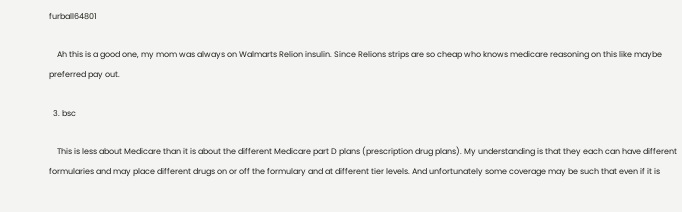furball64801

    Ah this is a good one, my mom was always on Walmarts Relion insulin. Since Relions strips are so cheap who knows medicare reasoning on this like maybe preferred pay out.

  3. bsc

    This is less about Medicare than it is about the different Medicare part D plans (prescription drug plans). My understanding is that they each can have different formularies and may place different drugs on or off the formulary and at different tier levels. And unfortunately some coverage may be such that even if it is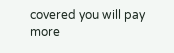covered you will pay more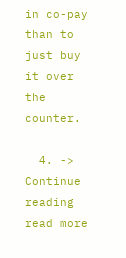in co-pay than to just buy it over the counter.

  4. -> Continue reading
read more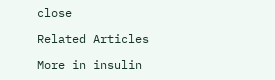close

Related Articles

More in insulin